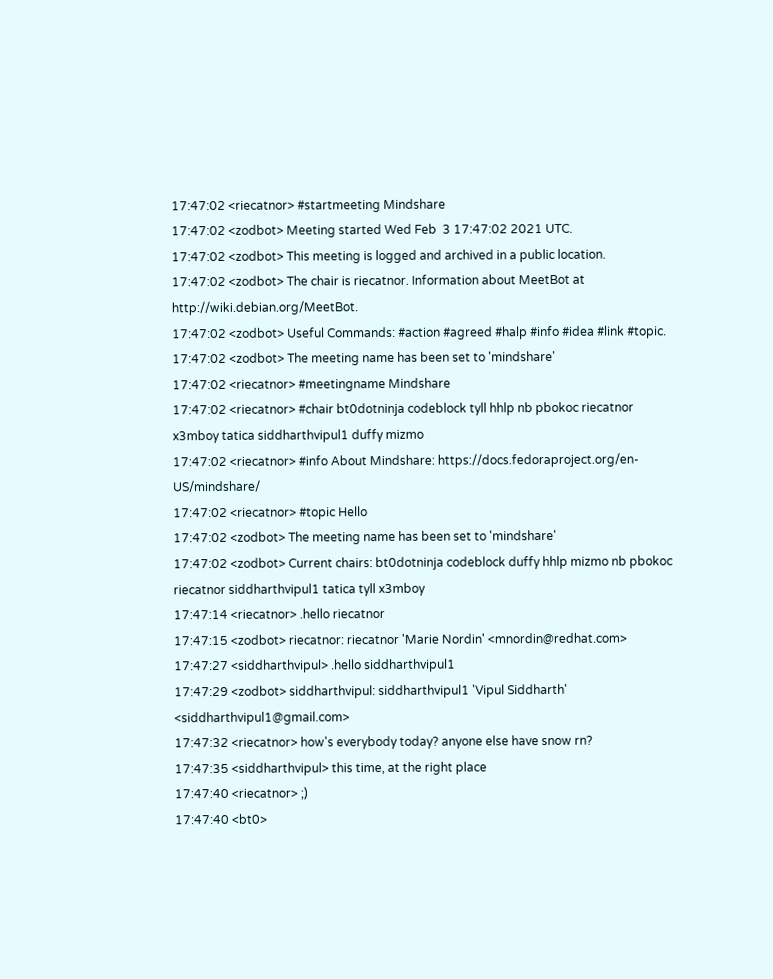17:47:02 <riecatnor> #startmeeting Mindshare
17:47:02 <zodbot> Meeting started Wed Feb  3 17:47:02 2021 UTC.
17:47:02 <zodbot> This meeting is logged and archived in a public location.
17:47:02 <zodbot> The chair is riecatnor. Information about MeetBot at http://wiki.debian.org/MeetBot.
17:47:02 <zodbot> Useful Commands: #action #agreed #halp #info #idea #link #topic.
17:47:02 <zodbot> The meeting name has been set to 'mindshare'
17:47:02 <riecatnor> #meetingname Mindshare
17:47:02 <riecatnor> #chair bt0dotninja codeblock tyll hhlp nb pbokoc riecatnor x3mboy tatica siddharthvipul1 duffy mizmo
17:47:02 <riecatnor> #info About Mindshare: https://docs.fedoraproject.org/en-US/mindshare/
17:47:02 <riecatnor> #topic Hello
17:47:02 <zodbot> The meeting name has been set to 'mindshare'
17:47:02 <zodbot> Current chairs: bt0dotninja codeblock duffy hhlp mizmo nb pbokoc riecatnor siddharthvipul1 tatica tyll x3mboy
17:47:14 <riecatnor> .hello riecatnor
17:47:15 <zodbot> riecatnor: riecatnor 'Marie Nordin' <mnordin@redhat.com>
17:47:27 <siddharthvipul> .hello siddharthvipul1
17:47:29 <zodbot> siddharthvipul: siddharthvipul1 'Vipul Siddharth' <siddharthvipul1@gmail.com>
17:47:32 <riecatnor> how's everybody today? anyone else have snow rn?
17:47:35 <siddharthvipul> this time, at the right place
17:47:40 <riecatnor> ;)
17:47:40 <bt0>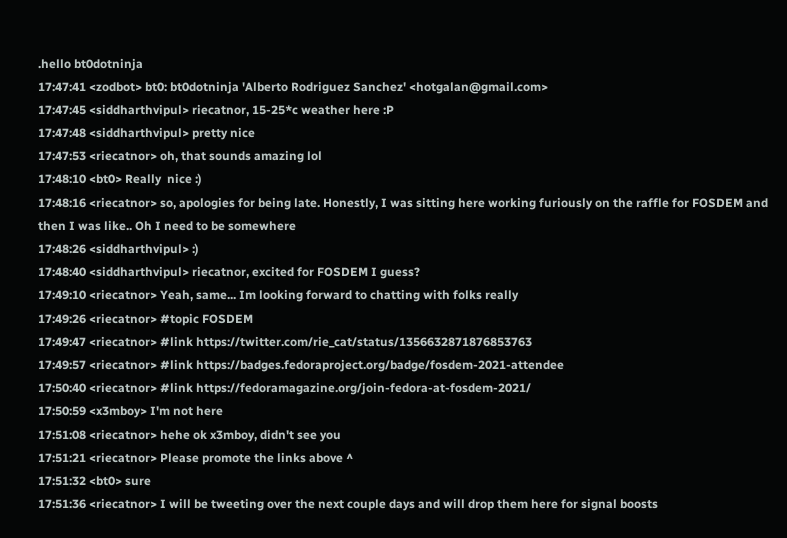.hello bt0dotninja
17:47:41 <zodbot> bt0: bt0dotninja 'Alberto Rodriguez Sanchez' <hotgalan@gmail.com>
17:47:45 <siddharthvipul> riecatnor, 15-25*c weather here :P
17:47:48 <siddharthvipul> pretty nice
17:47:53 <riecatnor> oh, that sounds amazing lol
17:48:10 <bt0> Really  nice :)
17:48:16 <riecatnor> so, apologies for being late. Honestly, I was sitting here working furiously on the raffle for FOSDEM and then I was like.. Oh I need to be somewhere
17:48:26 <siddharthvipul> :)
17:48:40 <siddharthvipul> riecatnor, excited for FOSDEM I guess?
17:49:10 <riecatnor> Yeah, same... Im looking forward to chatting with folks really
17:49:26 <riecatnor> #topic FOSDEM
17:49:47 <riecatnor> #link https://twitter.com/rie_cat/status/1356632871876853763
17:49:57 <riecatnor> #link https://badges.fedoraproject.org/badge/fosdem-2021-attendee
17:50:40 <riecatnor> #link https://fedoramagazine.org/join-fedora-at-fosdem-2021/
17:50:59 <x3mboy> I'm not here
17:51:08 <riecatnor> hehe ok x3mboy, didn't see you
17:51:21 <riecatnor> Please promote the links above ^
17:51:32 <bt0> sure
17:51:36 <riecatnor> I will be tweeting over the next couple days and will drop them here for signal boosts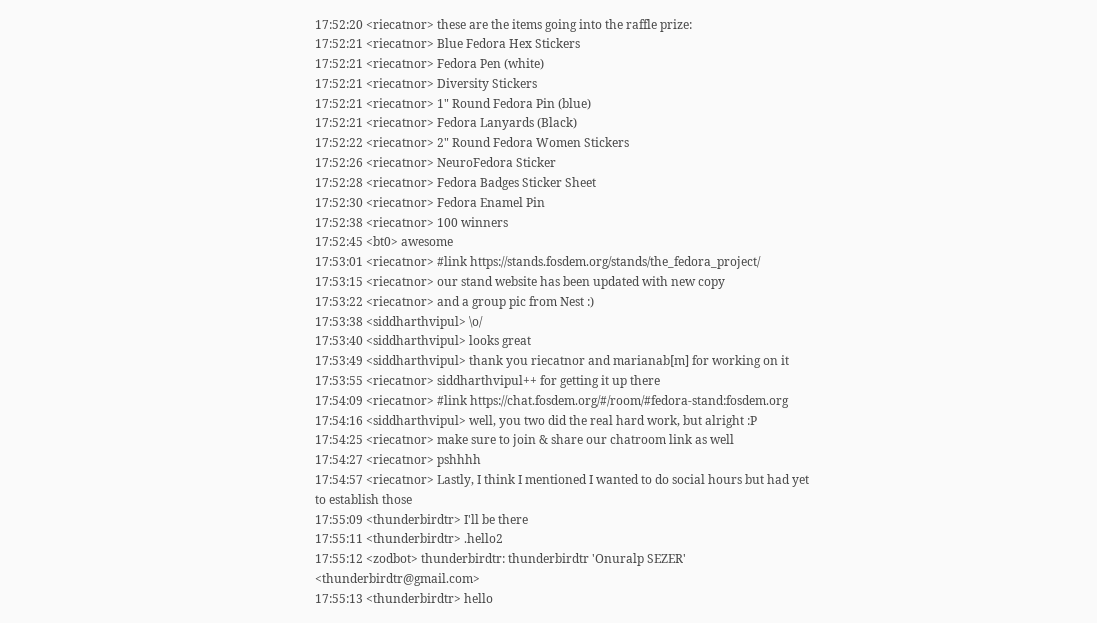17:52:20 <riecatnor> these are the items going into the raffle prize:
17:52:21 <riecatnor> Blue Fedora Hex Stickers
17:52:21 <riecatnor> Fedora Pen (white)
17:52:21 <riecatnor> Diversity Stickers
17:52:21 <riecatnor> 1" Round Fedora Pin (blue)
17:52:21 <riecatnor> Fedora Lanyards (Black)
17:52:22 <riecatnor> 2" Round Fedora Women Stickers
17:52:26 <riecatnor> NeuroFedora Sticker
17:52:28 <riecatnor> Fedora Badges Sticker Sheet
17:52:30 <riecatnor> Fedora Enamel Pin
17:52:38 <riecatnor> 100 winners
17:52:45 <bt0> awesome
17:53:01 <riecatnor> #link https://stands.fosdem.org/stands/the_fedora_project/
17:53:15 <riecatnor> our stand website has been updated with new copy
17:53:22 <riecatnor> and a group pic from Nest :)
17:53:38 <siddharthvipul> \o/
17:53:40 <siddharthvipul> looks great
17:53:49 <siddharthvipul> thank you riecatnor and marianab[m] for working on it
17:53:55 <riecatnor> siddharthvipul++ for getting it up there
17:54:09 <riecatnor> #link https://chat.fosdem.org/#/room/#fedora-stand:fosdem.org
17:54:16 <siddharthvipul> well, you two did the real hard work, but alright :P
17:54:25 <riecatnor> make sure to join & share our chatroom link as well
17:54:27 <riecatnor> pshhhh
17:54:57 <riecatnor> Lastly, I think I mentioned I wanted to do social hours but had yet to establish those
17:55:09 <thunderbirdtr> I'll be there
17:55:11 <thunderbirdtr> .hello2
17:55:12 <zodbot> thunderbirdtr: thunderbirdtr 'Onuralp SEZER' <thunderbirdtr@gmail.com>
17:55:13 <thunderbirdtr> hello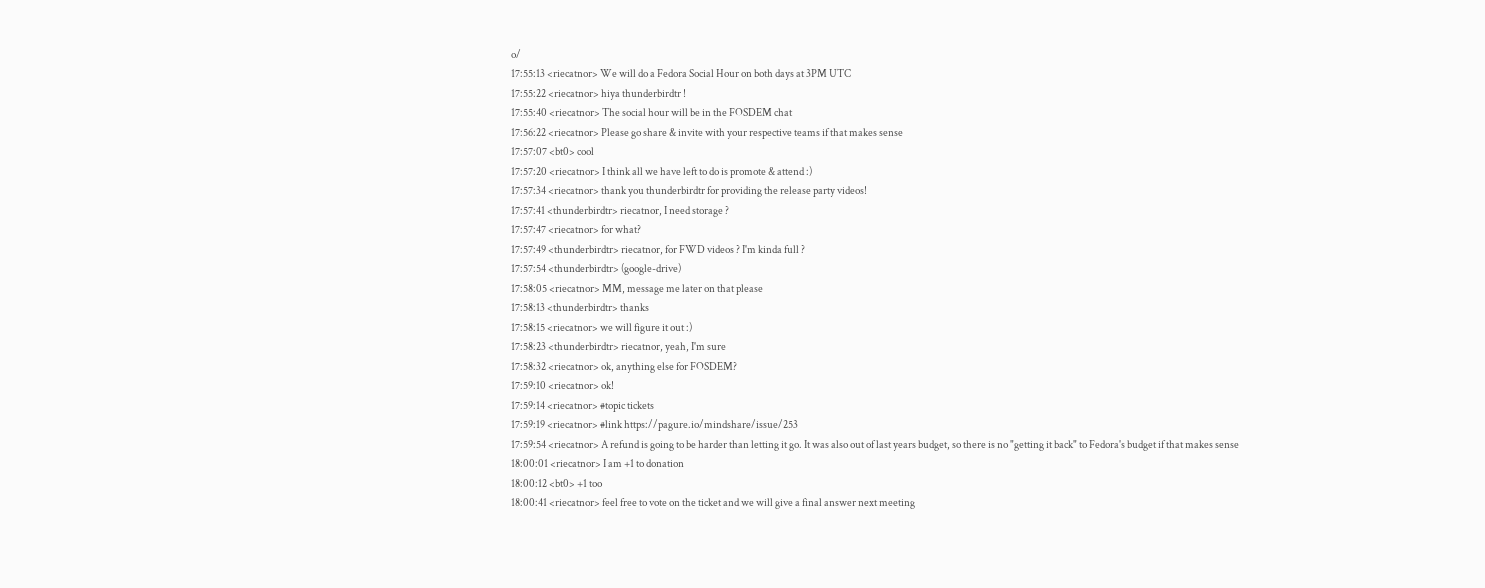o/
17:55:13 <riecatnor> We will do a Fedora Social Hour on both days at 3PM UTC
17:55:22 <riecatnor> hiya thunderbirdtr !
17:55:40 <riecatnor> The social hour will be in the FOSDEM chat
17:56:22 <riecatnor> Please go share & invite with your respective teams if that makes sense
17:57:07 <bt0> cool
17:57:20 <riecatnor> I think all we have left to do is promote & attend :)
17:57:34 <riecatnor> thank you thunderbirdtr for providing the release party videos!
17:57:41 <thunderbirdtr> riecatnor, I need storage ?
17:57:47 <riecatnor> for what?
17:57:49 <thunderbirdtr> riecatnor, for FWD videos ? I'm kinda full ?
17:57:54 <thunderbirdtr> (google-drive)
17:58:05 <riecatnor> MM, message me later on that please
17:58:13 <thunderbirdtr> thanks
17:58:15 <riecatnor> we will figure it out :)
17:58:23 <thunderbirdtr> riecatnor, yeah, I'm sure
17:58:32 <riecatnor> ok, anything else for FOSDEM?
17:59:10 <riecatnor> ok!
17:59:14 <riecatnor> #topic tickets
17:59:19 <riecatnor> #link https://pagure.io/mindshare/issue/253
17:59:54 <riecatnor> A refund is going to be harder than letting it go. It was also out of last years budget, so there is no "getting it back" to Fedora's budget if that makes sense
18:00:01 <riecatnor> I am +1 to donation
18:00:12 <bt0> +1 too
18:00:41 <riecatnor> feel free to vote on the ticket and we will give a final answer next meeting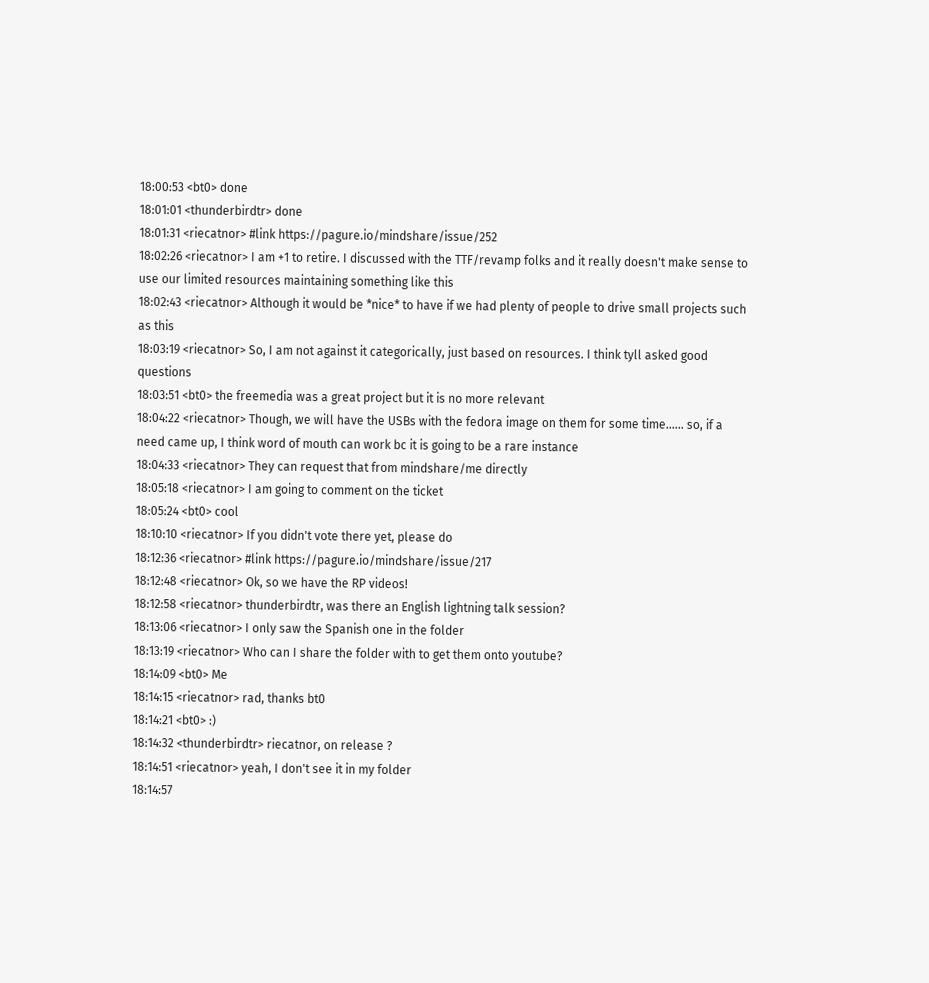18:00:53 <bt0> done
18:01:01 <thunderbirdtr> done
18:01:31 <riecatnor> #link https://pagure.io/mindshare/issue/252
18:02:26 <riecatnor> I am +1 to retire. I discussed with the TTF/revamp folks and it really doesn't make sense to use our limited resources maintaining something like this
18:02:43 <riecatnor> Although it would be *nice* to have if we had plenty of people to drive small projects such as this
18:03:19 <riecatnor> So, I am not against it categorically, just based on resources. I think tyll asked good questions
18:03:51 <bt0> the freemedia was a great project but it is no more relevant
18:04:22 <riecatnor> Though, we will have the USBs with the fedora image on them for some time...... so, if a need came up, I think word of mouth can work bc it is going to be a rare instance
18:04:33 <riecatnor> They can request that from mindshare/me directly
18:05:18 <riecatnor> I am going to comment on the ticket
18:05:24 <bt0> cool
18:10:10 <riecatnor> If you didn't vote there yet, please do
18:12:36 <riecatnor> #link https://pagure.io/mindshare/issue/217
18:12:48 <riecatnor> Ok, so we have the RP videos!
18:12:58 <riecatnor> thunderbirdtr, was there an English lightning talk session?
18:13:06 <riecatnor> I only saw the Spanish one in the folder
18:13:19 <riecatnor> Who can I share the folder with to get them onto youtube?
18:14:09 <bt0> Me
18:14:15 <riecatnor> rad, thanks bt0
18:14:21 <bt0> :)
18:14:32 <thunderbirdtr> riecatnor, on release ?
18:14:51 <riecatnor> yeah, I don't see it in my folder
18:14:57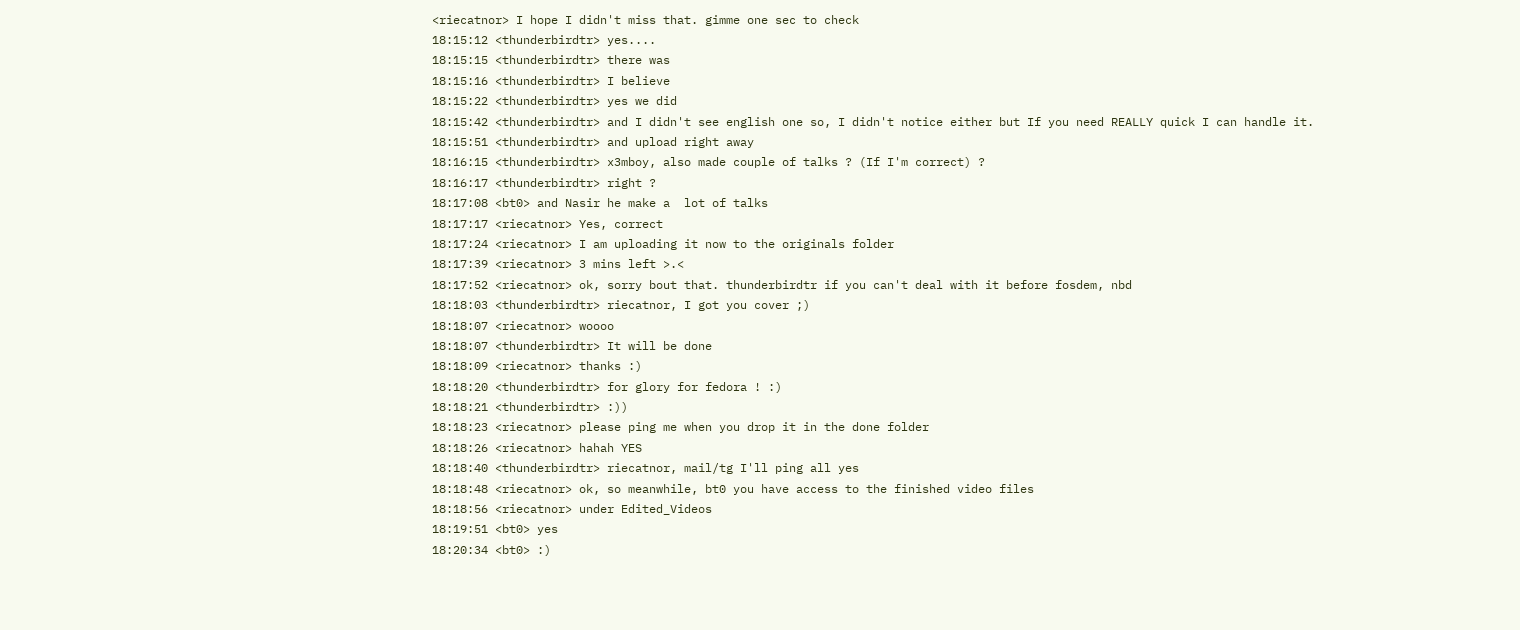<riecatnor> I hope I didn't miss that. gimme one sec to check
18:15:12 <thunderbirdtr> yes....
18:15:15 <thunderbirdtr> there was
18:15:16 <thunderbirdtr> I believe
18:15:22 <thunderbirdtr> yes we did
18:15:42 <thunderbirdtr> and I didn't see english one so, I didn't notice either but If you need REALLY quick I can handle it.
18:15:51 <thunderbirdtr> and upload right away
18:16:15 <thunderbirdtr> x3mboy, also made couple of talks ? (If I'm correct) ?
18:16:17 <thunderbirdtr> right ?
18:17:08 <bt0> and Nasir he make a  lot of talks
18:17:17 <riecatnor> Yes, correct
18:17:24 <riecatnor> I am uploading it now to the originals folder
18:17:39 <riecatnor> 3 mins left >.<
18:17:52 <riecatnor> ok, sorry bout that. thunderbirdtr if you can't deal with it before fosdem, nbd
18:18:03 <thunderbirdtr> riecatnor, I got you cover ;)
18:18:07 <riecatnor> woooo
18:18:07 <thunderbirdtr> It will be done
18:18:09 <riecatnor> thanks :)
18:18:20 <thunderbirdtr> for glory for fedora ! :)
18:18:21 <thunderbirdtr> :))
18:18:23 <riecatnor> please ping me when you drop it in the done folder
18:18:26 <riecatnor> hahah YES
18:18:40 <thunderbirdtr> riecatnor, mail/tg I'll ping all yes
18:18:48 <riecatnor> ok, so meanwhile, bt0 you have access to the finished video files
18:18:56 <riecatnor> under Edited_Videos
18:19:51 <bt0> yes
18:20:34 <bt0> :)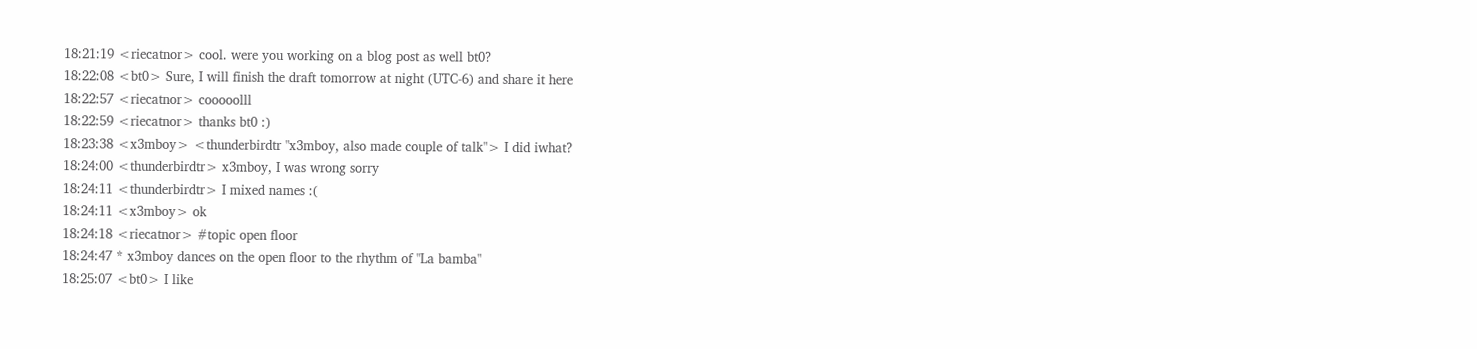18:21:19 <riecatnor> cool. were you working on a blog post as well bt0?
18:22:08 <bt0> Sure, I will finish the draft tomorrow at night (UTC-6) and share it here
18:22:57 <riecatnor> cooooolll
18:22:59 <riecatnor> thanks bt0 :)
18:23:38 <x3mboy> <thunderbirdtr "x3mboy, also made couple of talk"> I did iwhat?
18:24:00 <thunderbirdtr> x3mboy, I was wrong sorry
18:24:11 <thunderbirdtr> I mixed names :(
18:24:11 <x3mboy> ok
18:24:18 <riecatnor> #topic open floor
18:24:47 * x3mboy dances on the open floor to the rhythm of "La bamba"
18:25:07 <bt0> I like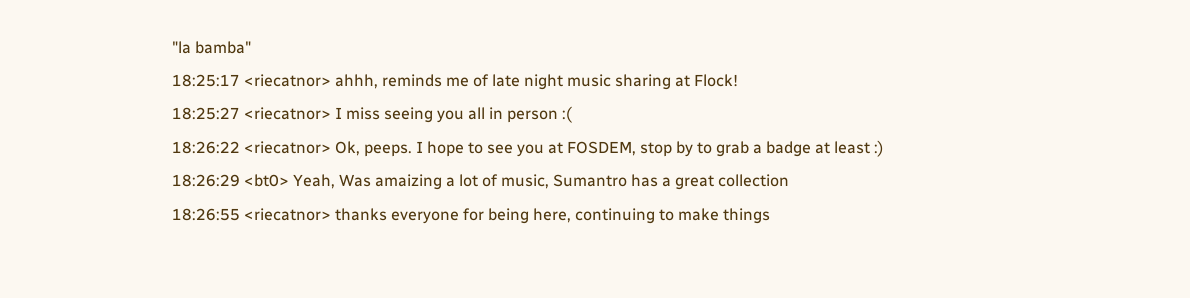"la bamba"
18:25:17 <riecatnor> ahhh, reminds me of late night music sharing at Flock!
18:25:27 <riecatnor> I miss seeing you all in person :(
18:26:22 <riecatnor> Ok, peeps. I hope to see you at FOSDEM, stop by to grab a badge at least :)
18:26:29 <bt0> Yeah, Was amaizing a lot of music, Sumantro has a great collection
18:26:55 <riecatnor> thanks everyone for being here, continuing to make things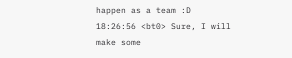happen as a team :D
18:26:56 <bt0> Sure, I will make some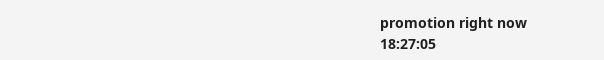promotion right now
18:27:05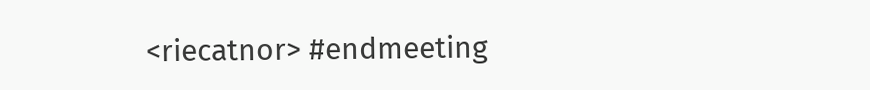<riecatnor> #endmeeting